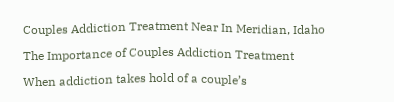Couples Addiction Treatment Near In Meridian, Idaho

The Importance of Couples Addiction Treatment

When addiction takes hold of a couple’s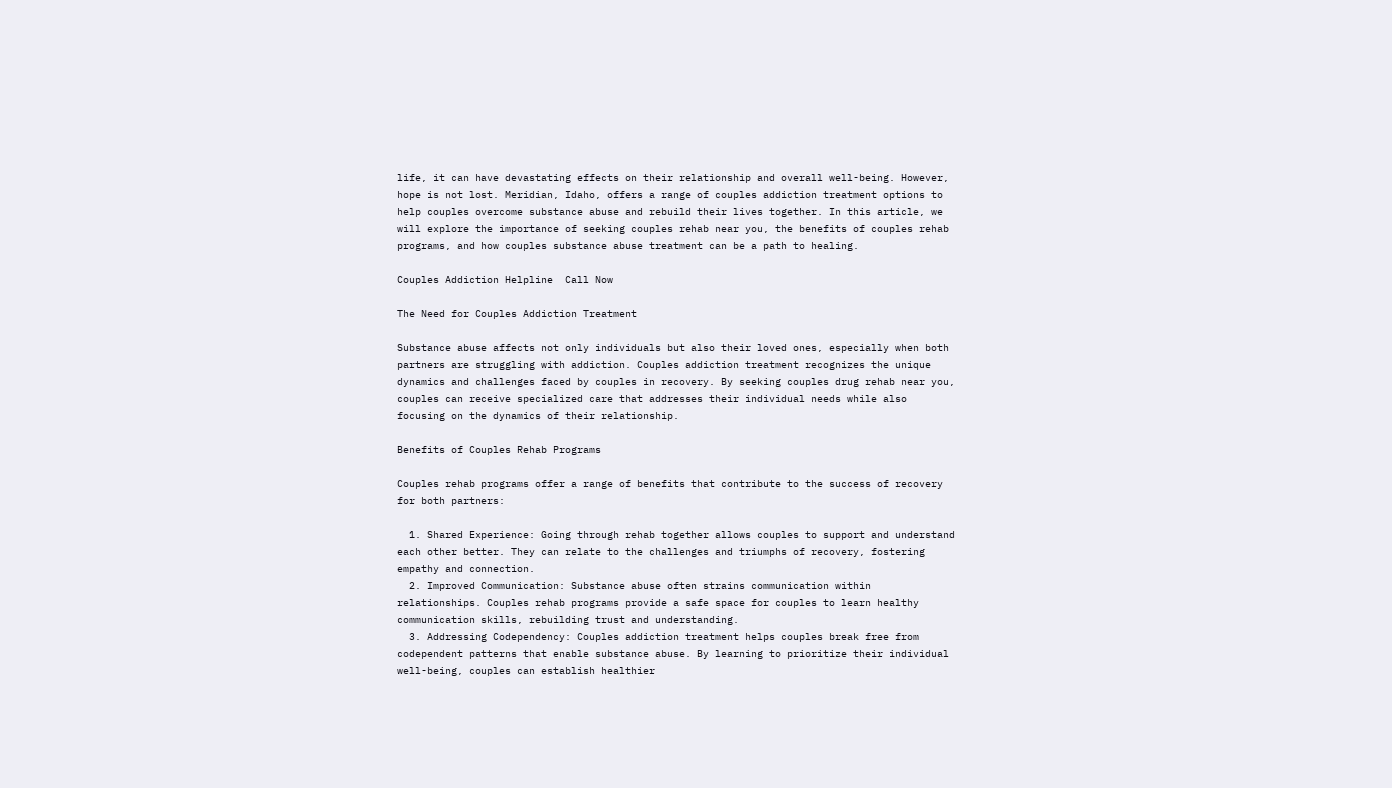life, it can have devastating effects on their relationship and overall well-being. However, hope is not lost. Meridian, Idaho, offers a range of couples addiction treatment options to help couples overcome substance abuse and rebuild their lives together. In this article, we will explore the importance of seeking couples rehab near you, the benefits of couples rehab programs, and how couples substance abuse treatment can be a path to healing.

Couples Addiction Helpline  Call Now

The Need for Couples Addiction Treatment

Substance abuse affects not only individuals but also their loved ones, especially when both partners are struggling with addiction. Couples addiction treatment recognizes the unique dynamics and challenges faced by couples in recovery. By seeking couples drug rehab near you, couples can receive specialized care that addresses their individual needs while also focusing on the dynamics of their relationship.

Benefits of Couples Rehab Programs

Couples rehab programs offer a range of benefits that contribute to the success of recovery for both partners:

  1. Shared Experience: Going through rehab together allows couples to support and understand each other better. They can relate to the challenges and triumphs of recovery, fostering empathy and connection.
  2. Improved Communication: Substance abuse often strains communication within relationships. Couples rehab programs provide a safe space for couples to learn healthy communication skills, rebuilding trust and understanding.
  3. Addressing Codependency: Couples addiction treatment helps couples break free from codependent patterns that enable substance abuse. By learning to prioritize their individual well-being, couples can establish healthier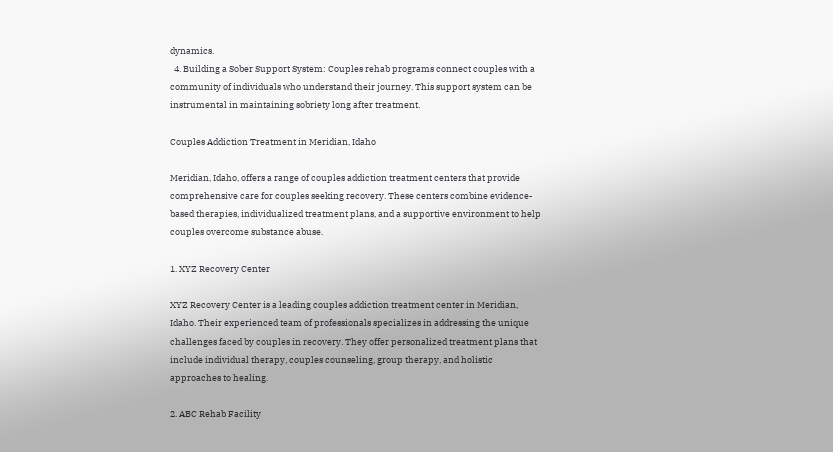dynamics.
  4. Building a Sober Support System: Couples rehab programs connect couples with a community of individuals who understand their journey. This support system can be instrumental in maintaining sobriety long after treatment.

Couples Addiction Treatment in Meridian, Idaho

Meridian, Idaho, offers a range of couples addiction treatment centers that provide comprehensive care for couples seeking recovery. These centers combine evidence-based therapies, individualized treatment plans, and a supportive environment to help couples overcome substance abuse.

1. XYZ Recovery Center

XYZ Recovery Center is a leading couples addiction treatment center in Meridian, Idaho. Their experienced team of professionals specializes in addressing the unique challenges faced by couples in recovery. They offer personalized treatment plans that include individual therapy, couples counseling, group therapy, and holistic approaches to healing.

2. ABC Rehab Facility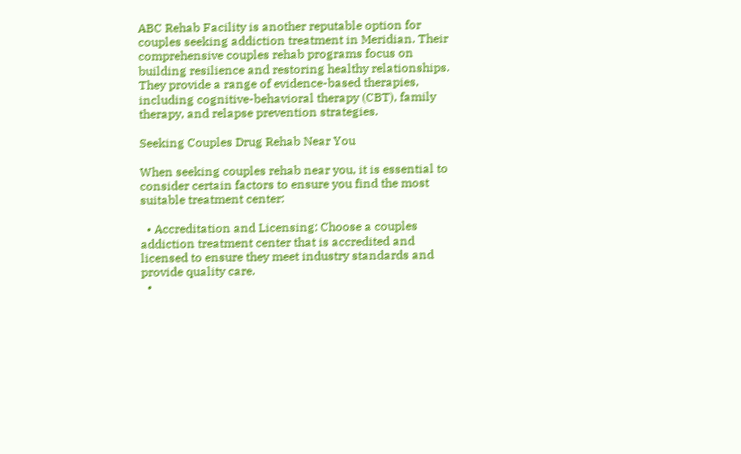ABC Rehab Facility is another reputable option for couples seeking addiction treatment in Meridian. Their comprehensive couples rehab programs focus on building resilience and restoring healthy relationships. They provide a range of evidence-based therapies, including cognitive-behavioral therapy (CBT), family therapy, and relapse prevention strategies.

Seeking Couples Drug Rehab Near You

When seeking couples rehab near you, it is essential to consider certain factors to ensure you find the most suitable treatment center:

  • Accreditation and Licensing: Choose a couples addiction treatment center that is accredited and licensed to ensure they meet industry standards and provide quality care.
  •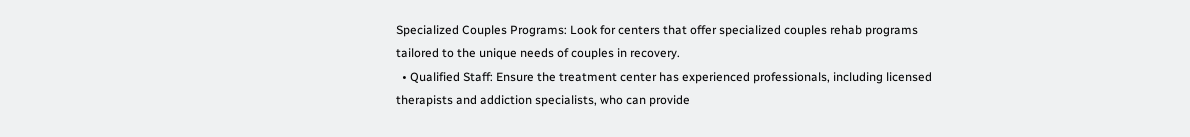Specialized Couples Programs: Look for centers that offer specialized couples rehab programs tailored to the unique needs of couples in recovery.
  • Qualified Staff: Ensure the treatment center has experienced professionals, including licensed therapists and addiction specialists, who can provide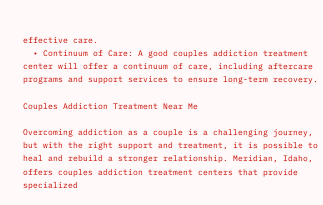effective care.
  • Continuum of Care: A good couples addiction treatment center will offer a continuum of care, including aftercare programs and support services to ensure long-term recovery.

Couples Addiction Treatment Near Me

Overcoming addiction as a couple is a challenging journey, but with the right support and treatment, it is possible to heal and rebuild a stronger relationship. Meridian, Idaho, offers couples addiction treatment centers that provide specialized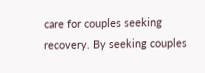care for couples seeking recovery. By seeking couples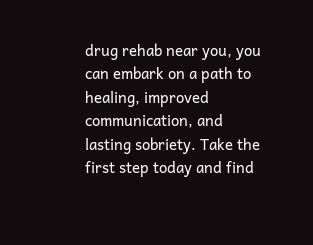drug rehab near you, you can embark on a path to healing, improved communication, and lasting sobriety. Take the first step today and find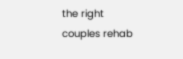the right couples rehab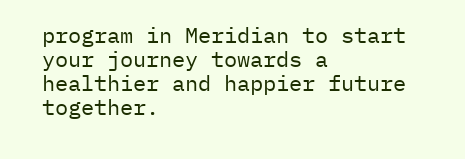program in Meridian to start your journey towards a healthier and happier future together.